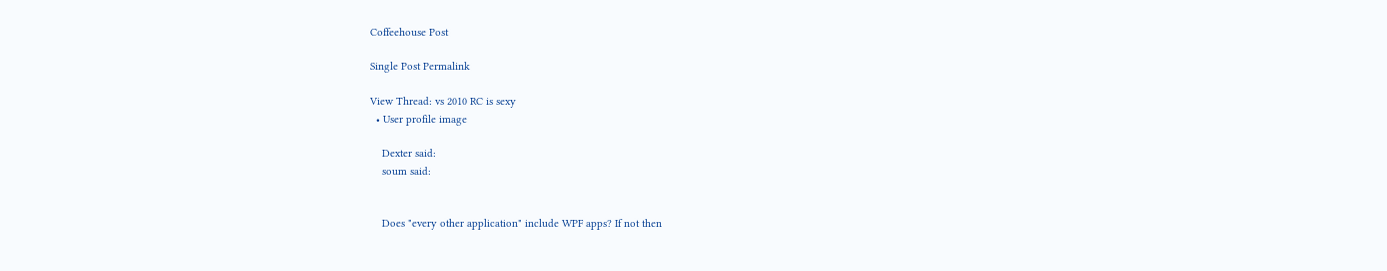Coffeehouse Post

Single Post Permalink

View Thread: vs 2010 RC is sexy
  • User profile image

    Dexter said:
    soum said:


    Does "every other application" include WPF apps? If not then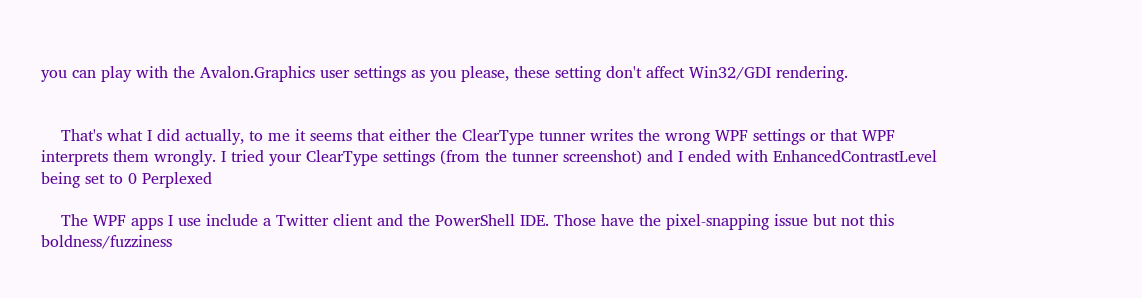you can play with the Avalon.Graphics user settings as you please, these setting don't affect Win32/GDI rendering.


    That's what I did actually, to me it seems that either the ClearType tunner writes the wrong WPF settings or that WPF interprets them wrongly. I tried your ClearType settings (from the tunner screenshot) and I ended with EnhancedContrastLevel being set to 0 Perplexed

    The WPF apps I use include a Twitter client and the PowerShell IDE. Those have the pixel-snapping issue but not this boldness/fuzziness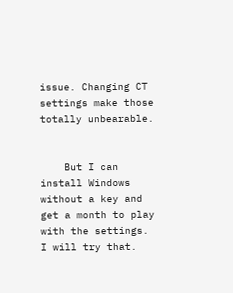issue. Changing CT settings make those totally unbearable.


    But I can install Windows without a key and get a month to play with the settings. I will try that.